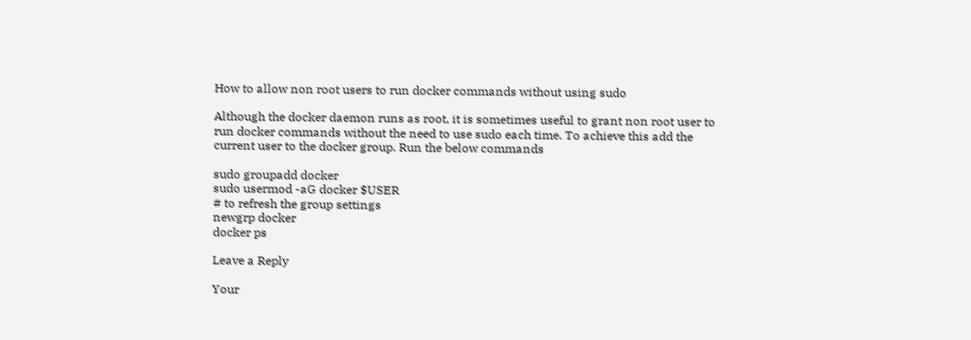How to allow non root users to run docker commands without using sudo

Although the docker daemon runs as root, it is sometimes useful to grant non root user to run docker commands without the need to use sudo each time. To achieve this add the current user to the docker group. Run the below commands

sudo groupadd docker
sudo usermod -aG docker $USER
# to refresh the group settings
newgrp docker
docker ps

Leave a Reply

Your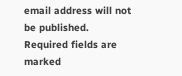email address will not be published. Required fields are marked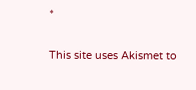*

This site uses Akismet to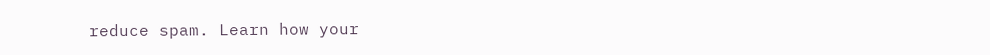reduce spam. Learn how your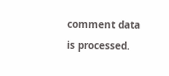comment data is processed.